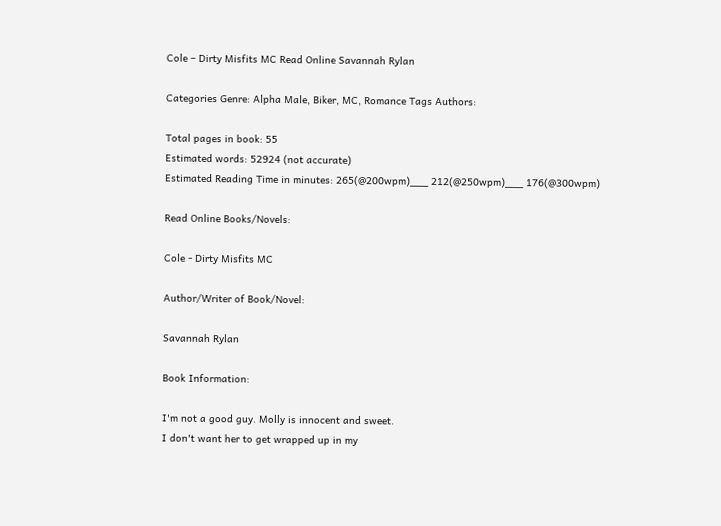Cole – Dirty Misfits MC Read Online Savannah Rylan

Categories Genre: Alpha Male, Biker, MC, Romance Tags Authors:

Total pages in book: 55
Estimated words: 52924 (not accurate)
Estimated Reading Time in minutes: 265(@200wpm)___ 212(@250wpm)___ 176(@300wpm)

Read Online Books/Novels:

Cole - Dirty Misfits MC

Author/Writer of Book/Novel:

Savannah Rylan

Book Information:

I'm not a good guy. Molly is innocent and sweet.
I don't want her to get wrapped up in my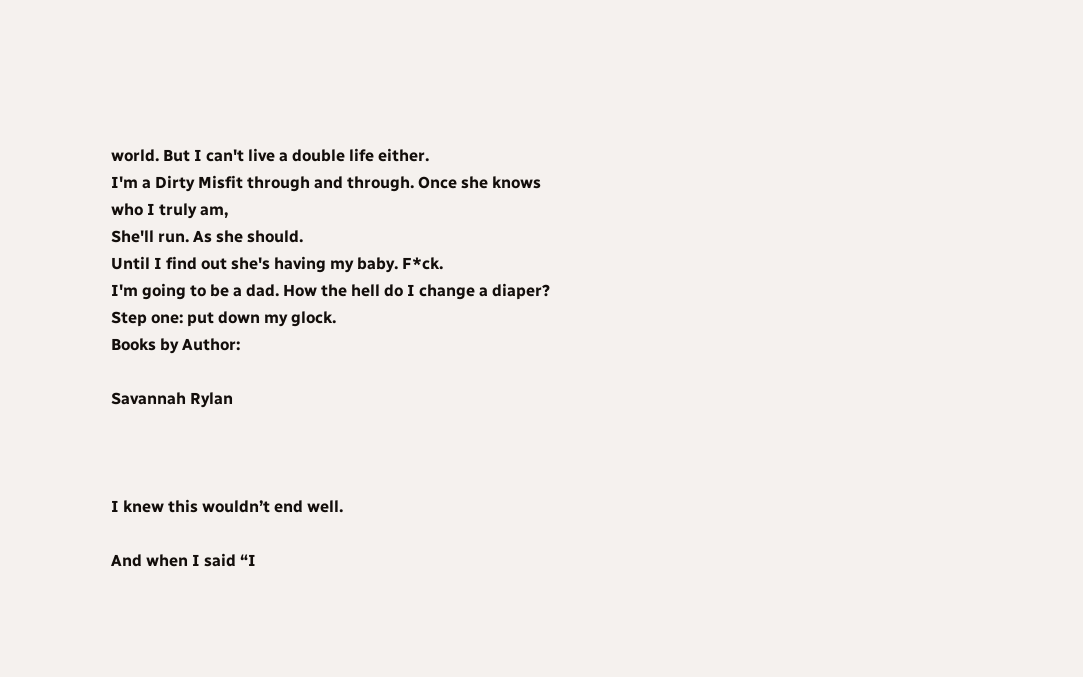world. But I can't live a double life either.
I'm a Dirty Misfit through and through. Once she knows who I truly am,
She'll run. As she should.
Until I find out she's having my baby. F*ck.
I'm going to be a dad. How the hell do I change a diaper?
Step one: put down my glock.
Books by Author:

Savannah Rylan



I knew this wouldn’t end well.

And when I said “I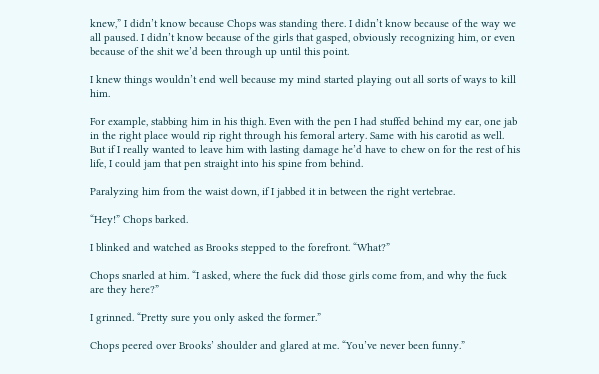knew,” I didn’t know because Chops was standing there. I didn’t know because of the way we all paused. I didn’t know because of the girls that gasped, obviously recognizing him, or even because of the shit we’d been through up until this point.

I knew things wouldn’t end well because my mind started playing out all sorts of ways to kill him.

For example, stabbing him in his thigh. Even with the pen I had stuffed behind my ear, one jab in the right place would rip right through his femoral artery. Same with his carotid as well. But if I really wanted to leave him with lasting damage he’d have to chew on for the rest of his life, I could jam that pen straight into his spine from behind.

Paralyzing him from the waist down, if I jabbed it in between the right vertebrae.

“Hey!” Chops barked.

I blinked and watched as Brooks stepped to the forefront. “What?”

Chops snarled at him. “I asked, where the fuck did those girls come from, and why the fuck are they here?”

I grinned. “Pretty sure you only asked the former.”

Chops peered over Brooks’ shoulder and glared at me. “You’ve never been funny.”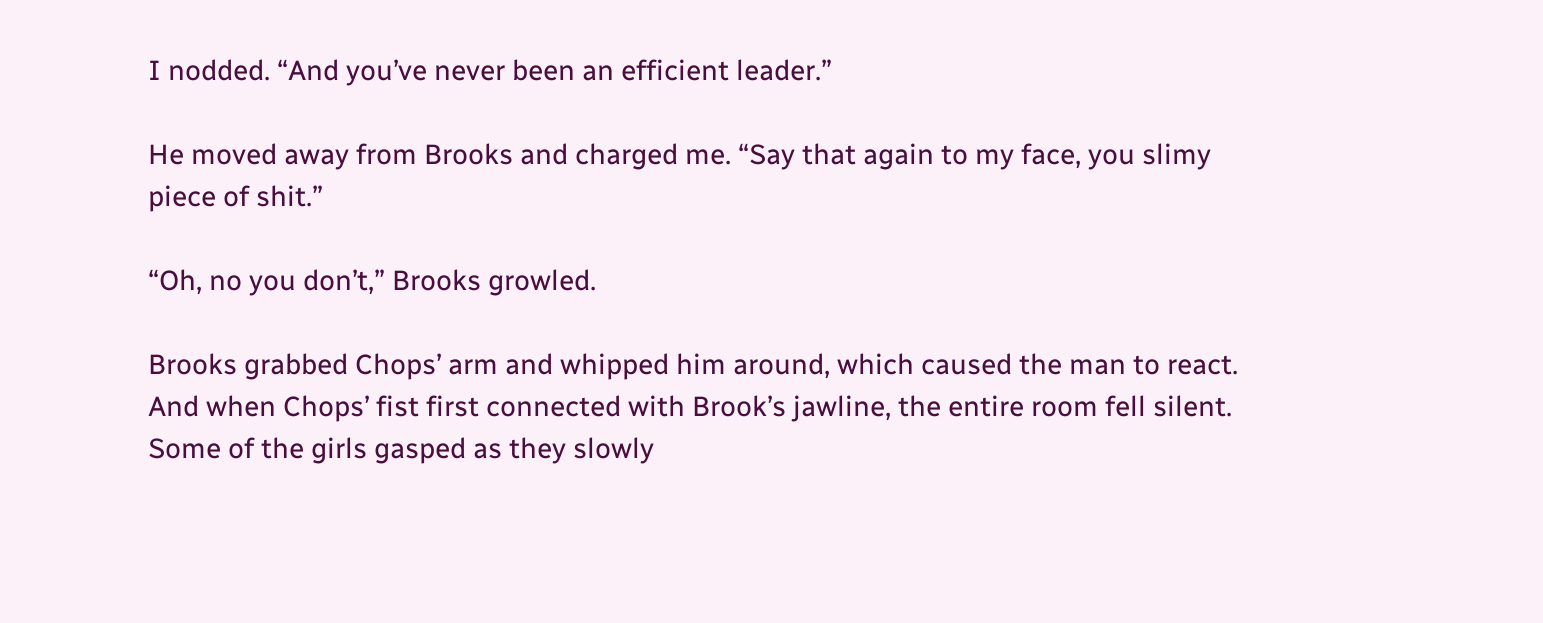I nodded. “And you’ve never been an efficient leader.”

He moved away from Brooks and charged me. “Say that again to my face, you slimy piece of shit.”

“Oh, no you don’t,” Brooks growled.

Brooks grabbed Chops’ arm and whipped him around, which caused the man to react. And when Chops’ fist first connected with Brook’s jawline, the entire room fell silent. Some of the girls gasped as they slowly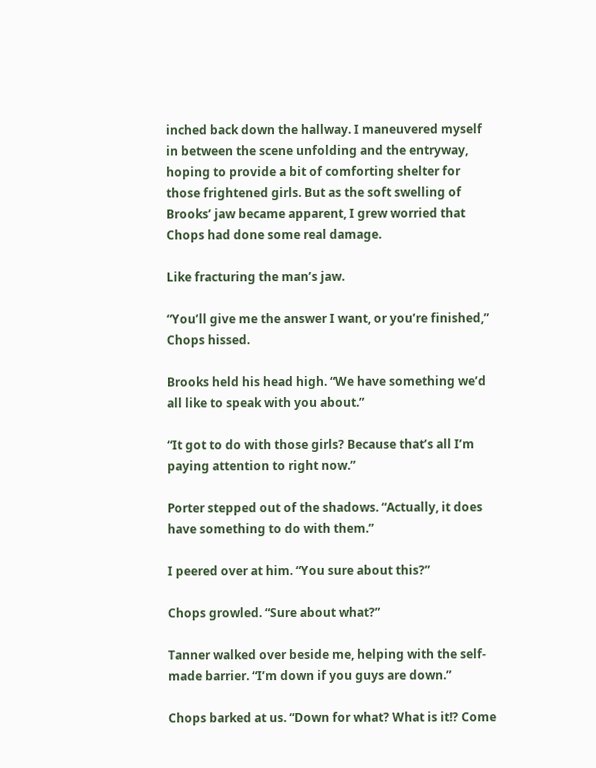inched back down the hallway. I maneuvered myself in between the scene unfolding and the entryway, hoping to provide a bit of comforting shelter for those frightened girls. But as the soft swelling of Brooks’ jaw became apparent, I grew worried that Chops had done some real damage.

Like fracturing the man’s jaw.

“You’ll give me the answer I want, or you’re finished,” Chops hissed.

Brooks held his head high. “We have something we’d all like to speak with you about.”

“It got to do with those girls? Because that’s all I’m paying attention to right now.”

Porter stepped out of the shadows. “Actually, it does have something to do with them.”

I peered over at him. “You sure about this?”

Chops growled. “Sure about what?”

Tanner walked over beside me, helping with the self-made barrier. “I’m down if you guys are down.”

Chops barked at us. “Down for what? What is it!? Come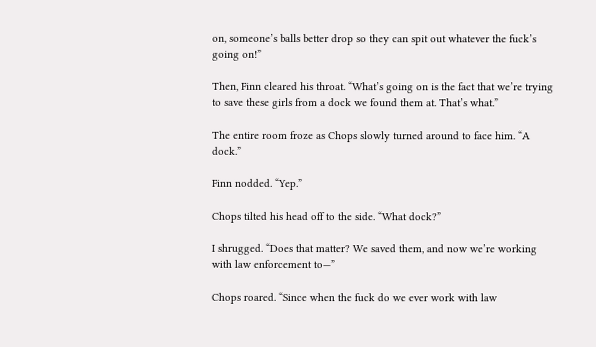on, someone’s balls better drop so they can spit out whatever the fuck’s going on!”

Then, Finn cleared his throat. “What’s going on is the fact that we’re trying to save these girls from a dock we found them at. That’s what.”

The entire room froze as Chops slowly turned around to face him. “A dock.”

Finn nodded. “Yep.”

Chops tilted his head off to the side. “What dock?”

I shrugged. “Does that matter? We saved them, and now we’re working with law enforcement to—”

Chops roared. “Since when the fuck do we ever work with law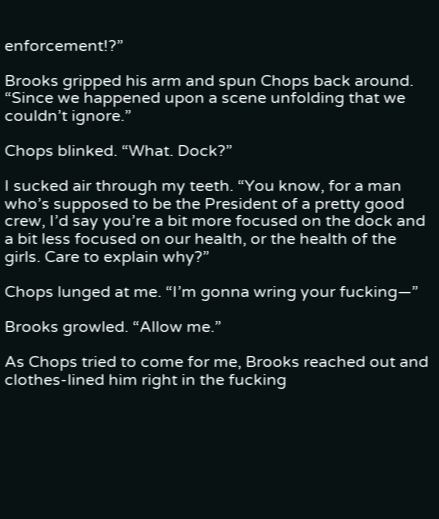enforcement!?”

Brooks gripped his arm and spun Chops back around. “Since we happened upon a scene unfolding that we couldn’t ignore.”

Chops blinked. “What. Dock?”

I sucked air through my teeth. “You know, for a man who’s supposed to be the President of a pretty good crew, I’d say you’re a bit more focused on the dock and a bit less focused on our health, or the health of the girls. Care to explain why?”

Chops lunged at me. “I’m gonna wring your fucking—”

Brooks growled. “Allow me.”

As Chops tried to come for me, Brooks reached out and clothes-lined him right in the fucking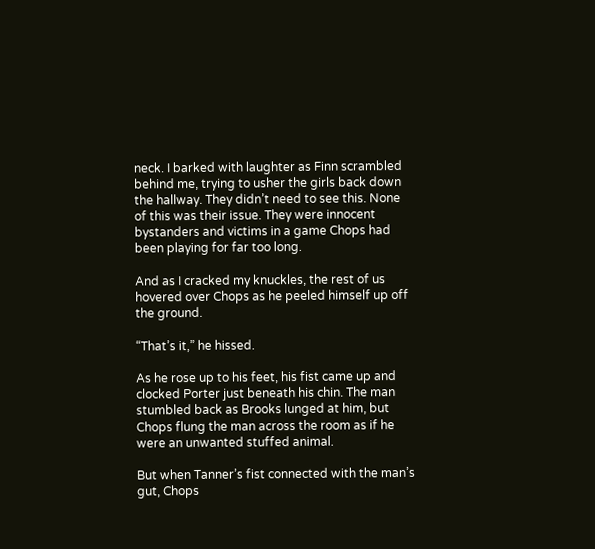neck. I barked with laughter as Finn scrambled behind me, trying to usher the girls back down the hallway. They didn’t need to see this. None of this was their issue. They were innocent bystanders and victims in a game Chops had been playing for far too long.

And as I cracked my knuckles, the rest of us hovered over Chops as he peeled himself up off the ground.

“That’s it,” he hissed.

As he rose up to his feet, his fist came up and clocked Porter just beneath his chin. The man stumbled back as Brooks lunged at him, but Chops flung the man across the room as if he were an unwanted stuffed animal.

But when Tanner’s fist connected with the man’s gut, Chops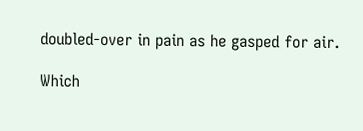doubled-over in pain as he gasped for air.

Which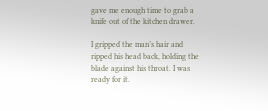gave me enough time to grab a knife out of the kitchen drawer.

I gripped the man’s hair and ripped his head back, holding the blade against his throat. I was ready for it.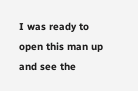I was ready to open this man up and see the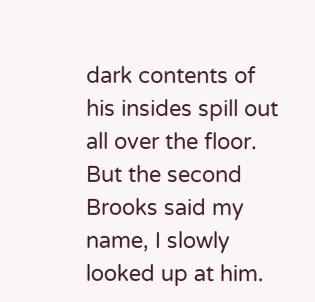dark contents of his insides spill out all over the floor. But the second Brooks said my name, I slowly looked up at him.